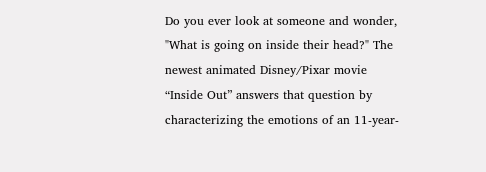Do you ever look at someone and wonder, "What is going on inside their head?" The newest animated Disney/Pixar movie “Inside Out” answers that question by characterizing the emotions of an 11-year-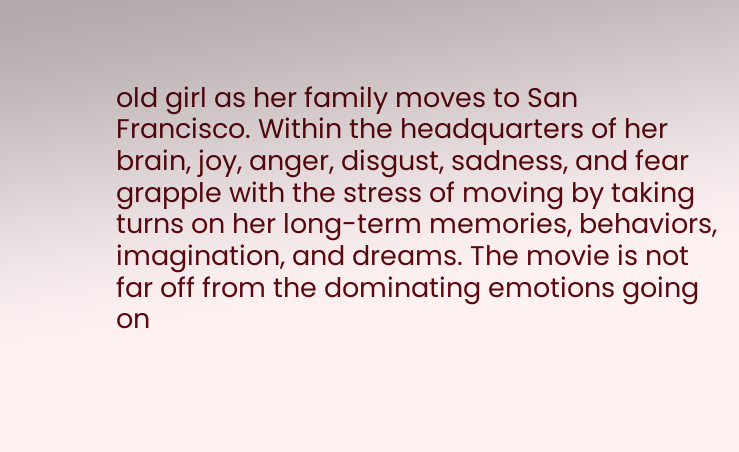old girl as her family moves to San Francisco. Within the headquarters of her brain, joy, anger, disgust, sadness, and fear grapple with the stress of moving by taking turns on her long-term memories, behaviors, imagination, and dreams. The movie is not far off from the dominating emotions going on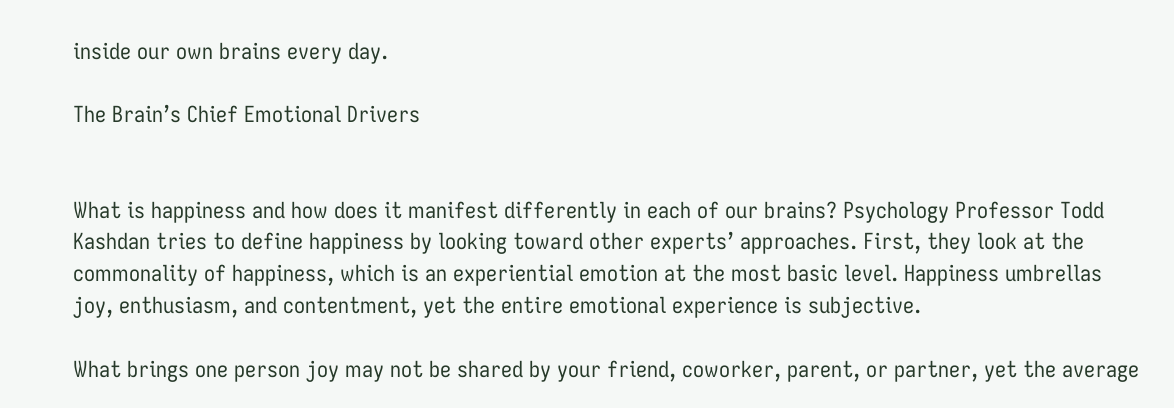inside our own brains every day.

The Brain’s Chief Emotional Drivers


What is happiness and how does it manifest differently in each of our brains? Psychology Professor Todd Kashdan tries to define happiness by looking toward other experts’ approaches. First, they look at the commonality of happiness, which is an experiential emotion at the most basic level. Happiness umbrellas joy, enthusiasm, and contentment, yet the entire emotional experience is subjective.

What brings one person joy may not be shared by your friend, coworker, parent, or partner, yet the average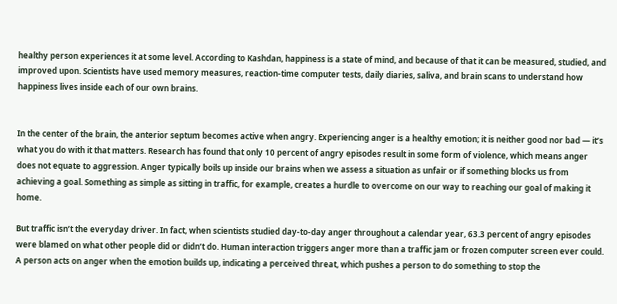healthy person experiences it at some level. According to Kashdan, happiness is a state of mind, and because of that it can be measured, studied, and improved upon. Scientists have used memory measures, reaction-time computer tests, daily diaries, saliva, and brain scans to understand how happiness lives inside each of our own brains.


In the center of the brain, the anterior septum becomes active when angry. Experiencing anger is a healthy emotion; it is neither good nor bad — it’s what you do with it that matters. Research has found that only 10 percent of angry episodes result in some form of violence, which means anger does not equate to aggression. Anger typically boils up inside our brains when we assess a situation as unfair or if something blocks us from achieving a goal. Something as simple as sitting in traffic, for example, creates a hurdle to overcome on our way to reaching our goal of making it home.

But traffic isn’t the everyday driver. In fact, when scientists studied day-to-day anger throughout a calendar year, 63.3 percent of angry episodes were blamed on what other people did or didn’t do. Human interaction triggers anger more than a traffic jam or frozen computer screen ever could. A person acts on anger when the emotion builds up, indicating a perceived threat, which pushes a person to do something to stop the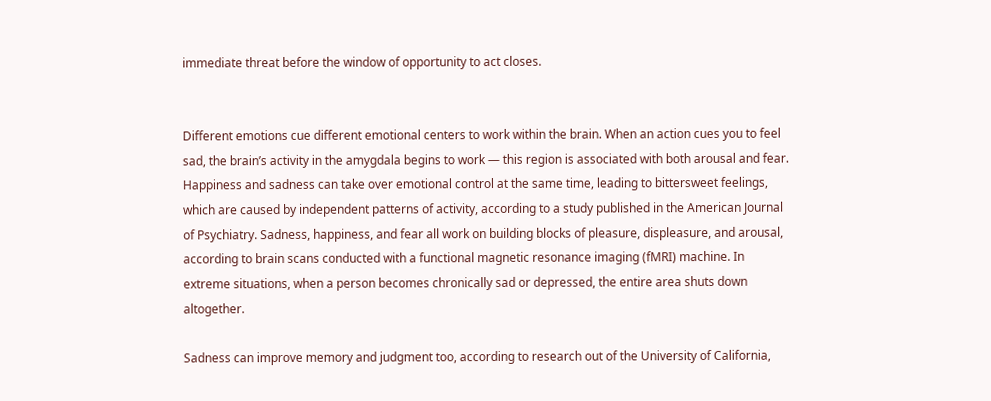immediate threat before the window of opportunity to act closes.


Different emotions cue different emotional centers to work within the brain. When an action cues you to feel sad, the brain’s activity in the amygdala begins to work — this region is associated with both arousal and fear. Happiness and sadness can take over emotional control at the same time, leading to bittersweet feelings, which are caused by independent patterns of activity, according to a study published in the American Journal of Psychiatry. Sadness, happiness, and fear all work on building blocks of pleasure, displeasure, and arousal, according to brain scans conducted with a functional magnetic resonance imaging (fMRI) machine. In extreme situations, when a person becomes chronically sad or depressed, the entire area shuts down altogether.

Sadness can improve memory and judgment too, according to research out of the University of California,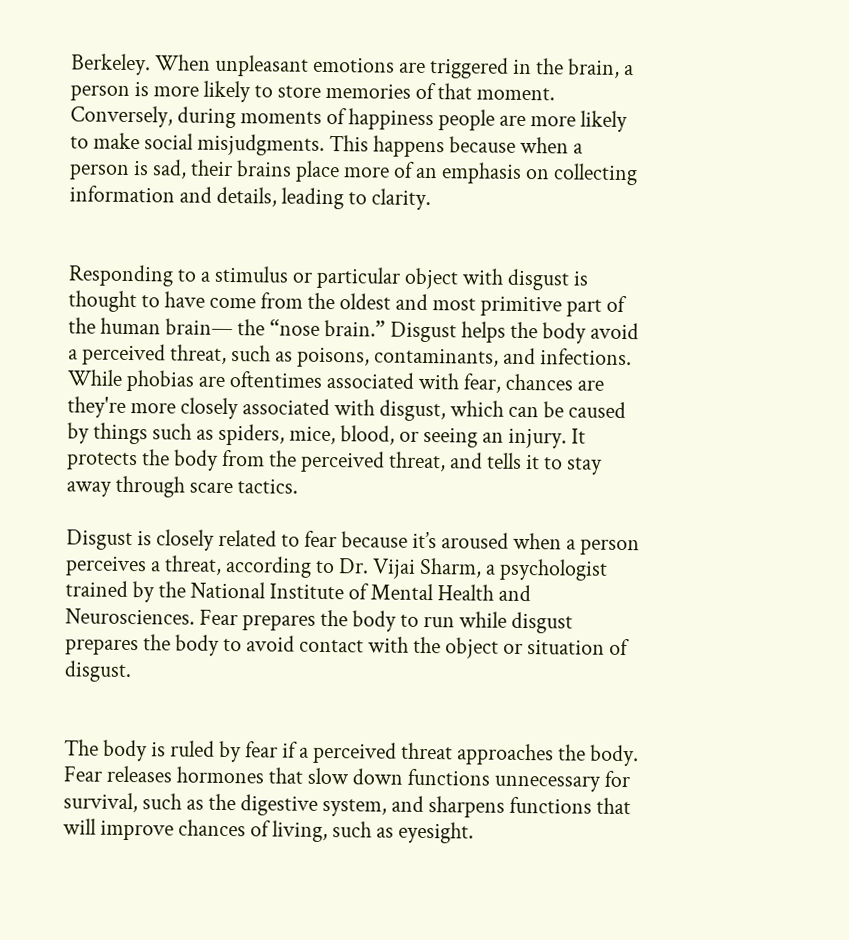Berkeley. When unpleasant emotions are triggered in the brain, a person is more likely to store memories of that moment. Conversely, during moments of happiness people are more likely to make social misjudgments. This happens because when a person is sad, their brains place more of an emphasis on collecting information and details, leading to clarity.


Responding to a stimulus or particular object with disgust is thought to have come from the oldest and most primitive part of the human brain— the “nose brain.” Disgust helps the body avoid a perceived threat, such as poisons, contaminants, and infections. While phobias are oftentimes associated with fear, chances are they're more closely associated with disgust, which can be caused by things such as spiders, mice, blood, or seeing an injury. It protects the body from the perceived threat, and tells it to stay away through scare tactics.

Disgust is closely related to fear because it’s aroused when a person perceives a threat, according to Dr. Vijai Sharm, a psychologist trained by the National Institute of Mental Health and Neurosciences. Fear prepares the body to run while disgust prepares the body to avoid contact with the object or situation of disgust.


The body is ruled by fear if a perceived threat approaches the body. Fear releases hormones that slow down functions unnecessary for survival, such as the digestive system, and sharpens functions that will improve chances of living, such as eyesight.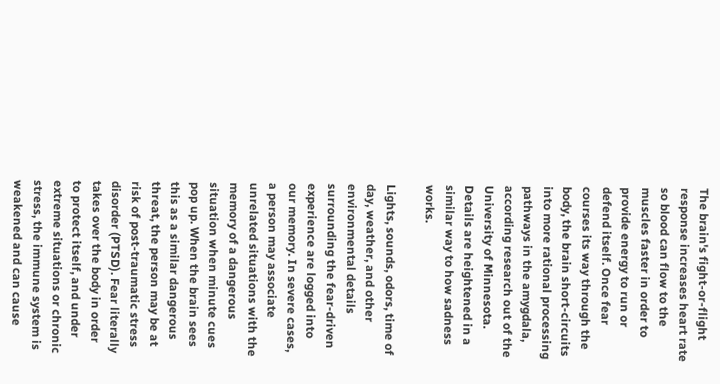The brain's fight-or-flight response increases heart rate so blood can flow to the muscles faster in order to provide energy to run or defend itself. Once fear courses its way through the body, the brain short-circuits into more rational processing pathways in the amygdala, according research out of the University of Minnesota. Details are heightened in a similar way to how sadness works.

Lights, sounds, odors, time of day, weather, and other environmental details surrounding the fear-driven experience are logged into our memory. In severe cases, a person may associate unrelated situations with the memory of a dangerous situation when minute cues pop up. When the brain sees this as a similar dangerous threat, the person may be at risk of post-traumatic stress disorder (PTSD). Fear literally takes over the body in order to protect itself, and under extreme situations or chronic stress, the immune system is weakened and can cause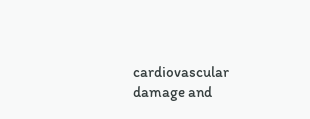cardiovascular damage and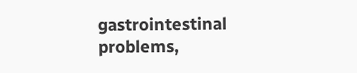gastrointestinal problems,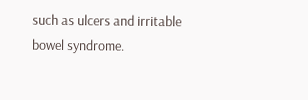such as ulcers and irritable bowel syndrome.